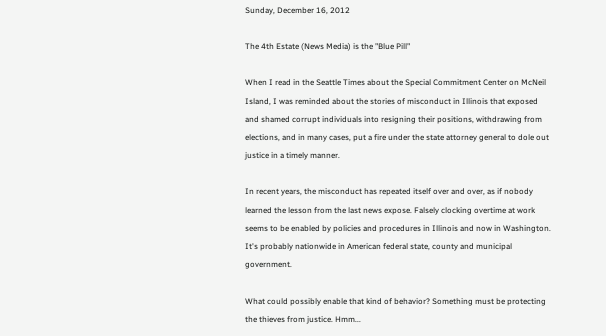Sunday, December 16, 2012

The 4th Estate (News Media) is the "Blue Pill"

When I read in the Seattle Times about the Special Commitment Center on McNeil Island, I was reminded about the stories of misconduct in Illinois that exposed and shamed corrupt individuals into resigning their positions, withdrawing from elections, and in many cases, put a fire under the state attorney general to dole out justice in a timely manner.

In recent years, the misconduct has repeated itself over and over, as if nobody learned the lesson from the last news expose. Falsely clocking overtime at work seems to be enabled by policies and procedures in Illinois and now in Washington. It's probably nationwide in American federal state, county and municipal government.

What could possibly enable that kind of behavior? Something must be protecting the thieves from justice. Hmm...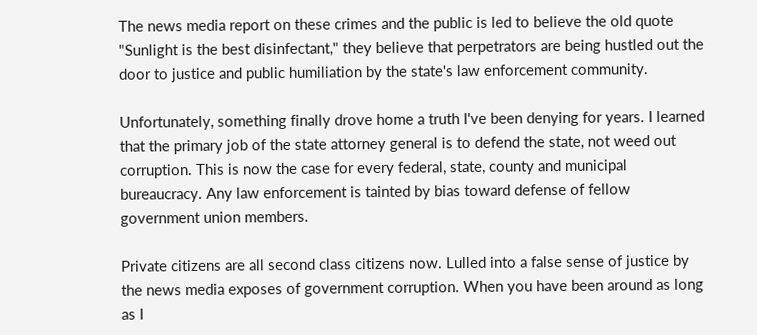The news media report on these crimes and the public is led to believe the old quote "Sunlight is the best disinfectant," they believe that perpetrators are being hustled out the door to justice and public humiliation by the state's law enforcement community.

Unfortunately, something finally drove home a truth I've been denying for years. I learned that the primary job of the state attorney general is to defend the state, not weed out corruption. This is now the case for every federal, state, county and municipal bureaucracy. Any law enforcement is tainted by bias toward defense of fellow government union members.

Private citizens are all second class citizens now. Lulled into a false sense of justice by the news media exposes of government corruption. When you have been around as long as I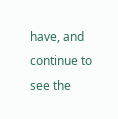have, and continue to see the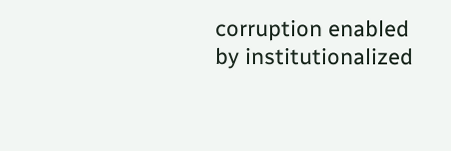corruption enabled by institutionalized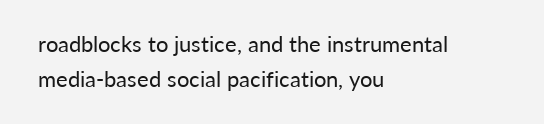roadblocks to justice, and the instrumental media-based social pacification, you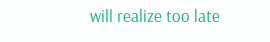will realize too late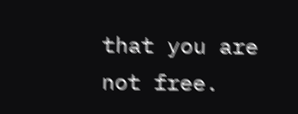that you are not free.